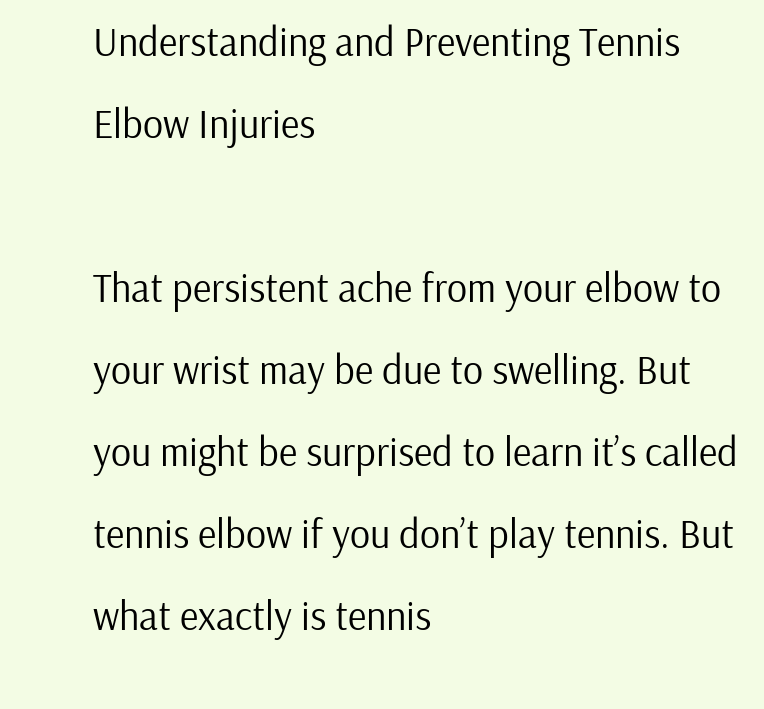Understanding and Preventing Tennis Elbow Injuries

That persistent ache from your elbow to your wrist may be due to swelling. But you might be surprised to learn it’s called tennis elbow if you don’t play tennis. But what exactly is tennis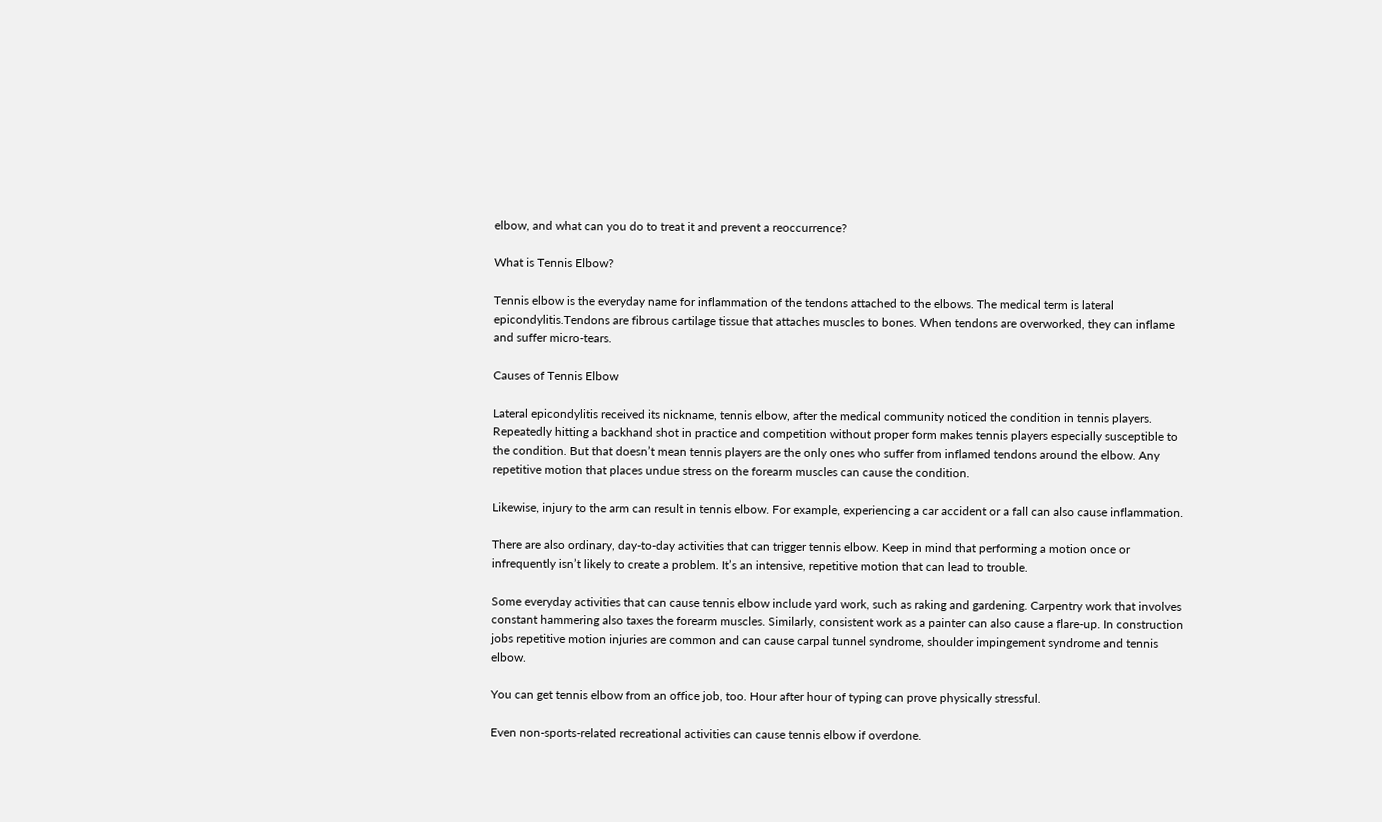elbow, and what can you do to treat it and prevent a reoccurrence?

What is Tennis Elbow?

Tennis elbow is the everyday name for inflammation of the tendons attached to the elbows. The medical term is lateral epicondylitis.Tendons are fibrous cartilage tissue that attaches muscles to bones. When tendons are overworked, they can inflame and suffer micro-tears.

Causes of Tennis Elbow

Lateral epicondylitis received its nickname, tennis elbow, after the medical community noticed the condition in tennis players. Repeatedly hitting a backhand shot in practice and competition without proper form makes tennis players especially susceptible to the condition. But that doesn’t mean tennis players are the only ones who suffer from inflamed tendons around the elbow. Any repetitive motion that places undue stress on the forearm muscles can cause the condition.

Likewise, injury to the arm can result in tennis elbow. For example, experiencing a car accident or a fall can also cause inflammation.

There are also ordinary, day-to-day activities that can trigger tennis elbow. Keep in mind that performing a motion once or infrequently isn’t likely to create a problem. It’s an intensive, repetitive motion that can lead to trouble.

Some everyday activities that can cause tennis elbow include yard work, such as raking and gardening. Carpentry work that involves constant hammering also taxes the forearm muscles. Similarly, consistent work as a painter can also cause a flare-up. In construction jobs repetitive motion injuries are common and can cause carpal tunnel syndrome, shoulder impingement syndrome and tennis elbow.

You can get tennis elbow from an office job, too. Hour after hour of typing can prove physically stressful.

Even non-sports-related recreational activities can cause tennis elbow if overdone.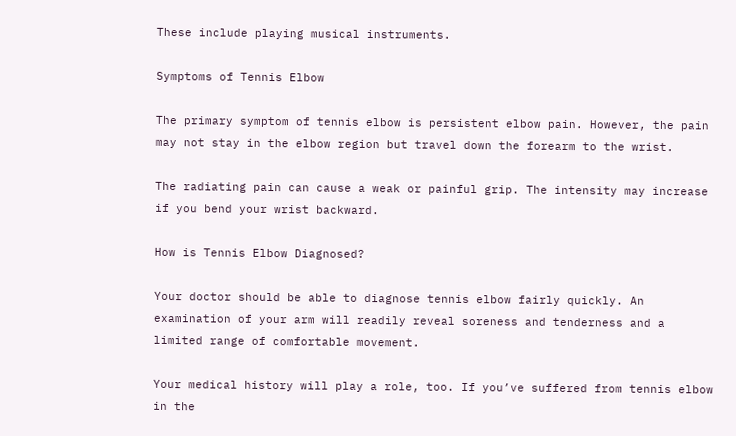These include playing musical instruments.

Symptoms of Tennis Elbow

The primary symptom of tennis elbow is persistent elbow pain. However, the pain may not stay in the elbow region but travel down the forearm to the wrist.

The radiating pain can cause a weak or painful grip. The intensity may increase if you bend your wrist backward.

How is Tennis Elbow Diagnosed?

Your doctor should be able to diagnose tennis elbow fairly quickly. An examination of your arm will readily reveal soreness and tenderness and a limited range of comfortable movement.

Your medical history will play a role, too. If you’ve suffered from tennis elbow in the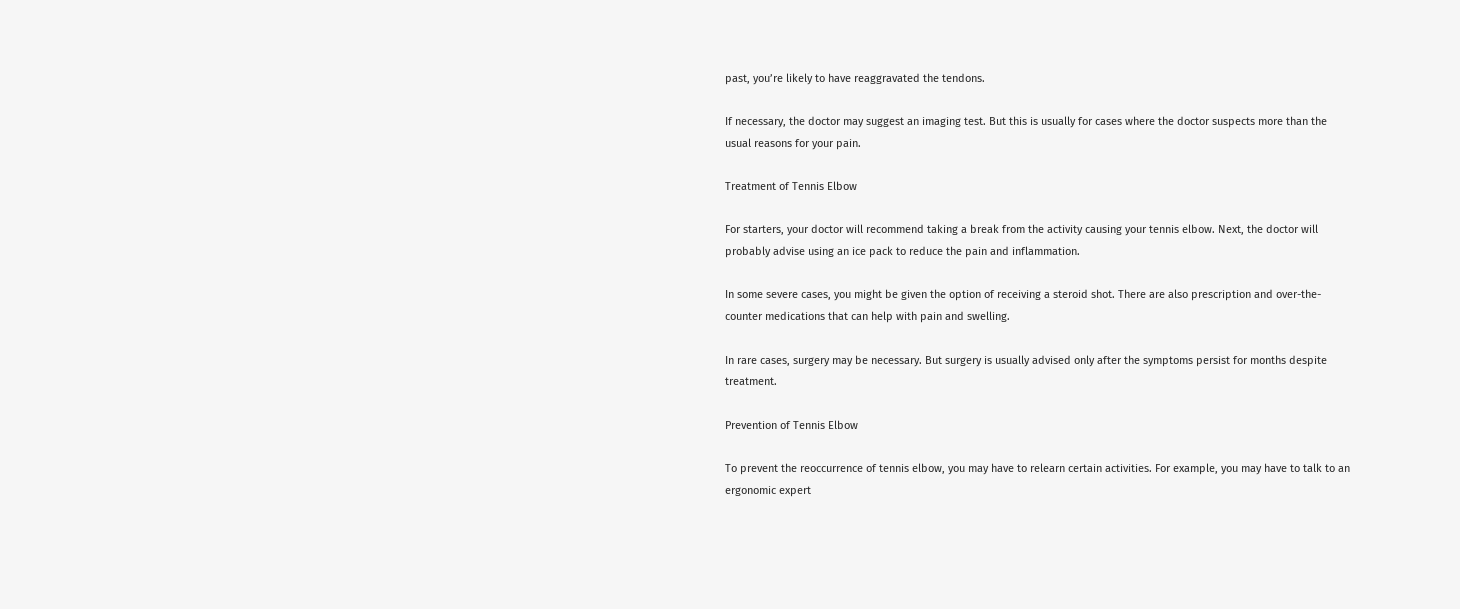past, you’re likely to have reaggravated the tendons.

If necessary, the doctor may suggest an imaging test. But this is usually for cases where the doctor suspects more than the usual reasons for your pain.

Treatment of Tennis Elbow

For starters, your doctor will recommend taking a break from the activity causing your tennis elbow. Next, the doctor will probably advise using an ice pack to reduce the pain and inflammation.

In some severe cases, you might be given the option of receiving a steroid shot. There are also prescription and over-the-counter medications that can help with pain and swelling.

In rare cases, surgery may be necessary. But surgery is usually advised only after the symptoms persist for months despite treatment.

Prevention of Tennis Elbow

To prevent the reoccurrence of tennis elbow, you may have to relearn certain activities. For example, you may have to talk to an ergonomic expert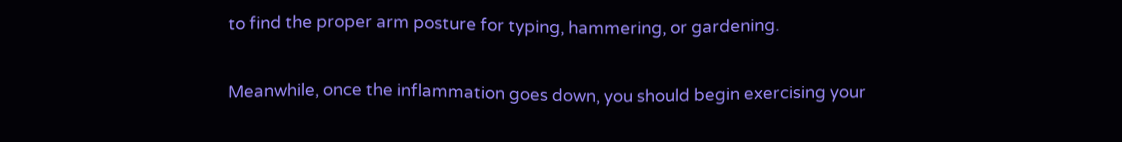to find the proper arm posture for typing, hammering, or gardening.

Meanwhile, once the inflammation goes down, you should begin exercising your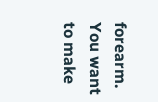forearm. You want to make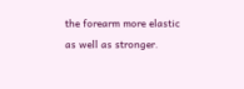the forearm more elastic as well as stronger.